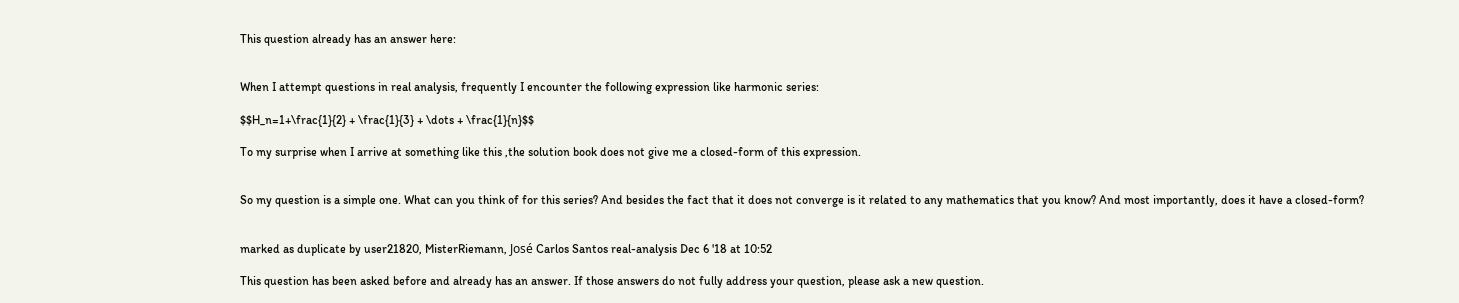This question already has an answer here:


When I attempt questions in real analysis, frequently I encounter the following expression like harmonic series:

$$H_n=1+\frac{1}{2} + \frac{1}{3} + \dots + \frac{1}{n}$$

To my surprise when I arrive at something like this ,the solution book does not give me a closed-form of this expression.


So my question is a simple one. What can you think of for this series? And besides the fact that it does not converge is it related to any mathematics that you know? And most importantly, does it have a closed-form?


marked as duplicate by user21820, MisterRiemann, José Carlos Santos real-analysis Dec 6 '18 at 10:52

This question has been asked before and already has an answer. If those answers do not fully address your question, please ask a new question.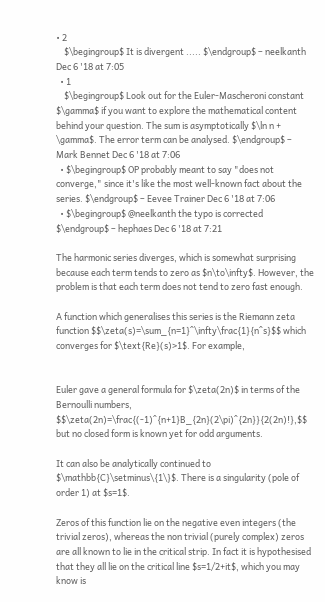• 2
    $\begingroup$ It is divergent ..... $\endgroup$ – neelkanth Dec 6 '18 at 7:05
  • 1
    $\begingroup$ Look out for the Euler-Mascheroni constant $\gamma$ if you want to explore the mathematical content behind your question. The sum is asymptotically $\ln n + \gamma$. The error term can be analysed. $\endgroup$ – Mark Bennet Dec 6 '18 at 7:06
  • $\begingroup$ OP probably meant to say "does not converge," since it's like the most well-known fact about the series. $\endgroup$ – Eevee Trainer Dec 6 '18 at 7:06
  • $\begingroup$ @neelkanth the typo is corrected $\endgroup$ – hephaes Dec 6 '18 at 7:21

The harmonic series diverges, which is somewhat surprising because each term tends to zero as $n\to\infty$. However, the problem is that each term does not tend to zero fast enough.

A function which generalises this series is the Riemann zeta function $$\zeta(s)=\sum_{n=1}^\infty\frac{1}{n^s}$$ which converges for $\text{Re}(s)>1$. For example,


Euler gave a general formula for $\zeta(2n)$ in terms of the Bernoulli numbers, $$\zeta(2n)=\frac{(-1)^{n+1}B_{2n}(2\pi)^{2n}}{2(2n)!},$$ but no closed form is known yet for odd arguments.

It can also be analytically continued to $\mathbb{C}\setminus\{1\}$. There is a singularity (pole of order 1) at $s=1$.

Zeros of this function lie on the negative even integers (the trivial zeros), whereas the non trivial (purely complex) zeros are all known to lie in the critical strip. In fact it is hypothesised that they all lie on the critical line $s=1/2+it$, which you may know is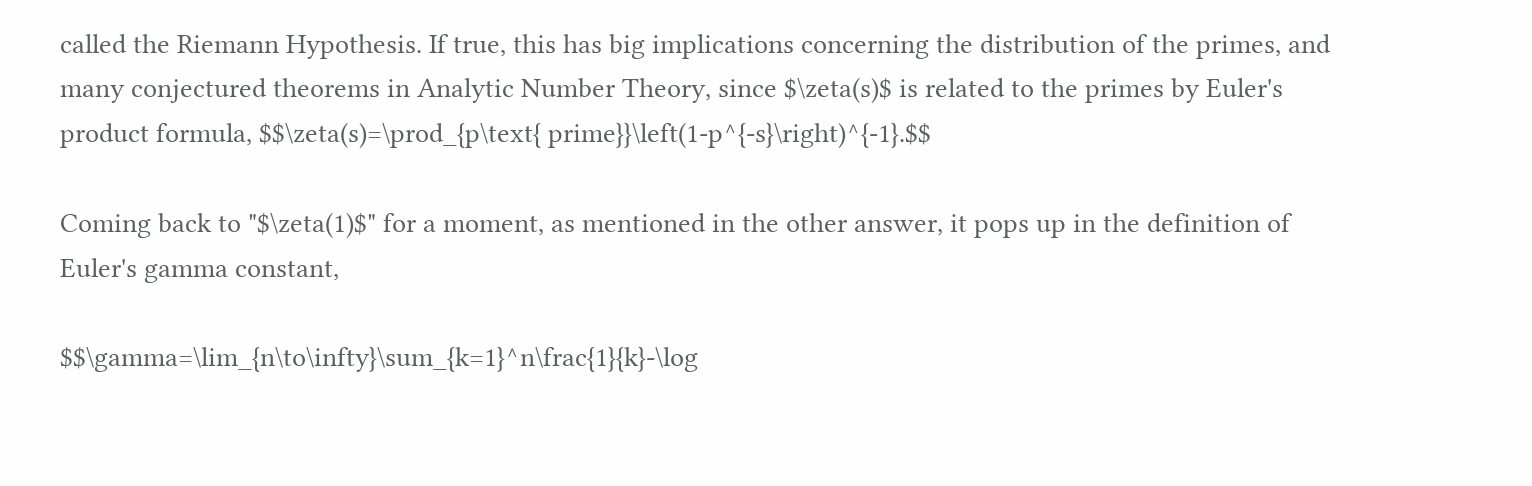called the Riemann Hypothesis. If true, this has big implications concerning the distribution of the primes, and many conjectured theorems in Analytic Number Theory, since $\zeta(s)$ is related to the primes by Euler's product formula, $$\zeta(s)=\prod_{p\text{ prime}}\left(1-p^{-s}\right)^{-1}.$$

Coming back to "$\zeta(1)$" for a moment, as mentioned in the other answer, it pops up in the definition of Euler's gamma constant,

$$\gamma=\lim_{n\to\infty}\sum_{k=1}^n\frac{1}{k}-\log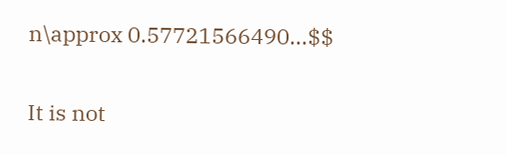n\approx 0.57721566490...$$

It is not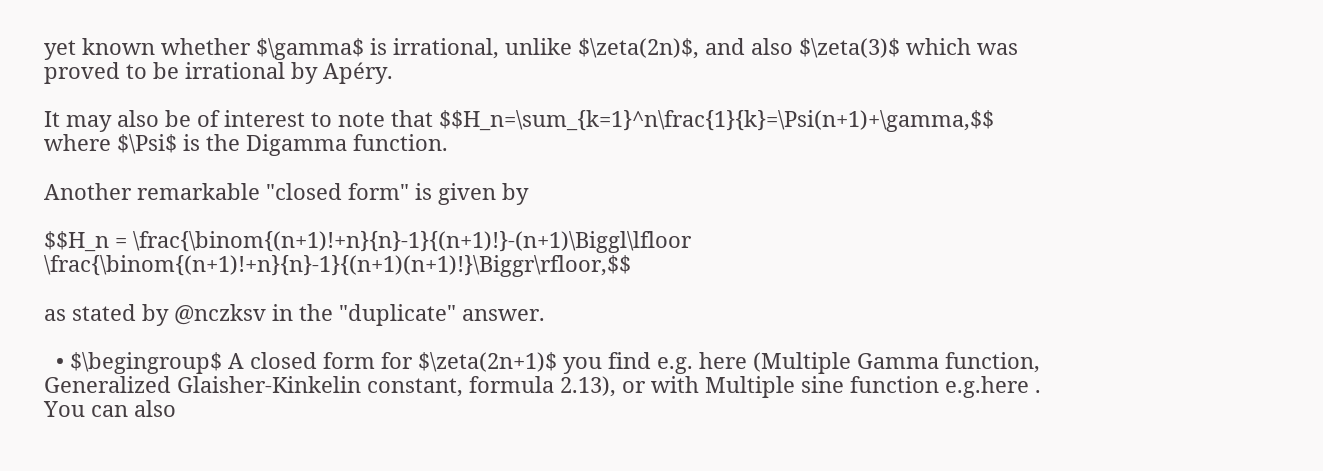yet known whether $\gamma$ is irrational, unlike $\zeta(2n)$, and also $\zeta(3)$ which was proved to be irrational by Apéry.

It may also be of interest to note that $$H_n=\sum_{k=1}^n\frac{1}{k}=\Psi(n+1)+\gamma,$$ where $\Psi$ is the Digamma function.

Another remarkable "closed form" is given by

$$H_n = \frac{\binom{(n+1)!+n}{n}-1}{(n+1)!}-(n+1)\Biggl\lfloor \frac{\binom{(n+1)!+n}{n}-1}{(n+1)(n+1)!}\Biggr\rfloor,$$

as stated by @nczksv in the "duplicate" answer.

  • $\begingroup$ A closed form for $\zeta(2n+1)$ you find e.g. here (Multiple Gamma function, Generalized Glaisher-Kinkelin constant, formula 2.13), or with Multiple sine function e.g.here . You can also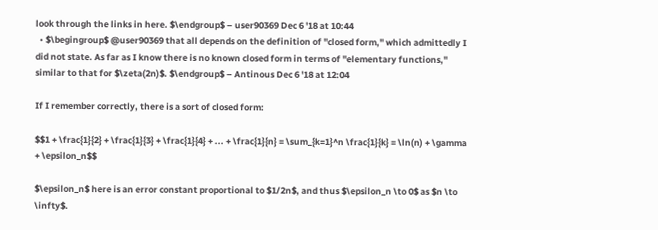look through the links in here. $\endgroup$ – user90369 Dec 6 '18 at 10:44
  • $\begingroup$ @user90369 that all depends on the definition of "closed form," which admittedly I did not state. As far as I know there is no known closed form in terms of "elementary functions," similar to that for $\zeta(2n)$. $\endgroup$ – Antinous Dec 6 '18 at 12:04

If I remember correctly, there is a sort of closed form:

$$1 + \frac{1}{2} + \frac{1}{3} + \frac{1}{4} + ... + \frac{1}{n} = \sum_{k=1}^n \frac{1}{k} = \ln(n) + \gamma + \epsilon_n$$

$\epsilon_n$ here is an error constant proportional to $1/2n$, and thus $\epsilon_n \to 0$ as $n \to \infty$.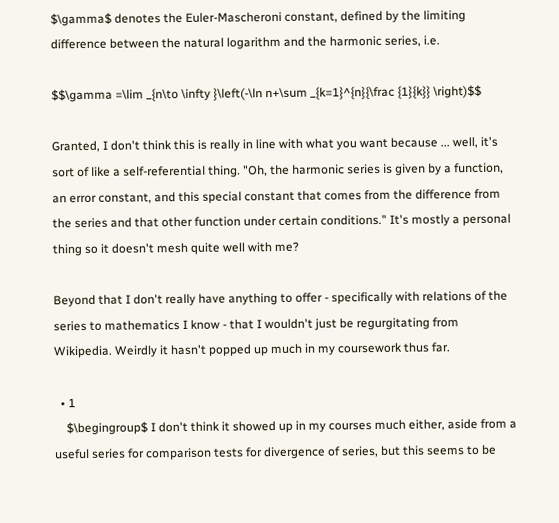$\gamma$ denotes the Euler-Mascheroni constant, defined by the limiting difference between the natural logarithm and the harmonic series, i.e.

$$\gamma =\lim _{n\to \infty }\left(-\ln n+\sum _{k=1}^{n}{\frac {1}{k}} \right)$$

Granted, I don't think this is really in line with what you want because ... well, it's sort of like a self-referential thing. "Oh, the harmonic series is given by a function, an error constant, and this special constant that comes from the difference from the series and that other function under certain conditions." It's mostly a personal thing so it doesn't mesh quite well with me?

Beyond that I don't really have anything to offer - specifically with relations of the series to mathematics I know - that I wouldn't just be regurgitating from Wikipedia. Weirdly it hasn't popped up much in my coursework thus far.

  • 1
    $\begingroup$ I don't think it showed up in my courses much either, aside from a useful series for comparison tests for divergence of series, but this seems to be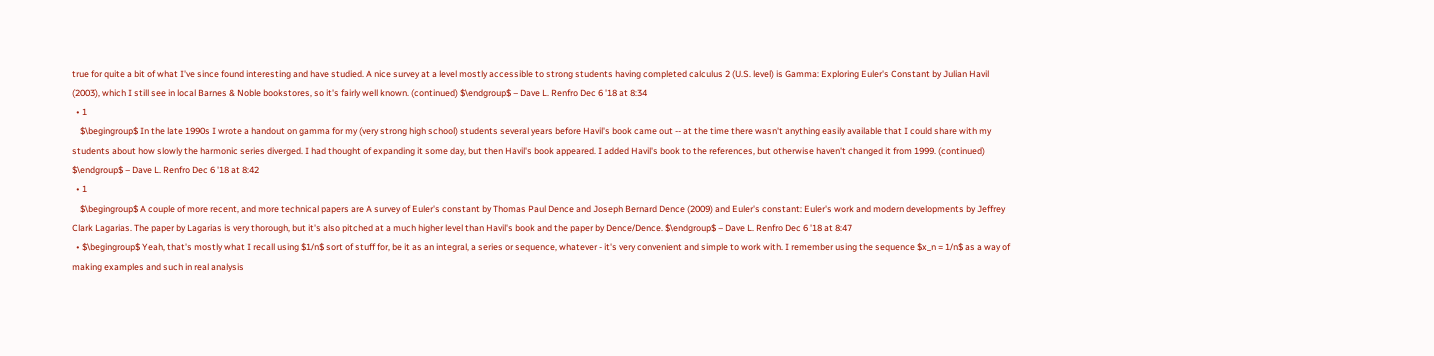true for quite a bit of what I've since found interesting and have studied. A nice survey at a level mostly accessible to strong students having completed calculus 2 (U.S. level) is Gamma: Exploring Euler's Constant by Julian Havil (2003), which I still see in local Barnes & Noble bookstores, so it's fairly well known. (continued) $\endgroup$ – Dave L. Renfro Dec 6 '18 at 8:34
  • 1
    $\begingroup$ In the late 1990s I wrote a handout on gamma for my (very strong high school) students several years before Havil's book came out -- at the time there wasn't anything easily available that I could share with my students about how slowly the harmonic series diverged. I had thought of expanding it some day, but then Havil's book appeared. I added Havil's book to the references, but otherwise haven't changed it from 1999. (continued) $\endgroup$ – Dave L. Renfro Dec 6 '18 at 8:42
  • 1
    $\begingroup$ A couple of more recent, and more technical papers are A survey of Euler's constant by Thomas Paul Dence and Joseph Bernard Dence (2009) and Euler's constant: Euler's work and modern developments by Jeffrey Clark Lagarias. The paper by Lagarias is very thorough, but it's also pitched at a much higher level than Havil's book and the paper by Dence/Dence. $\endgroup$ – Dave L. Renfro Dec 6 '18 at 8:47
  • $\begingroup$ Yeah, that's mostly what I recall using $1/n$ sort of stuff for, be it as an integral, a series or sequence, whatever - it's very convenient and simple to work with. I remember using the sequence $x_n = 1/n$ as a way of making examples and such in real analysis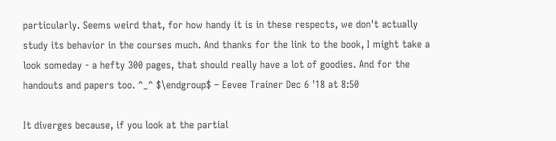particularly. Seems weird that, for how handy it is in these respects, we don't actually study its behavior in the courses much. And thanks for the link to the book, I might take a look someday - a hefty 300 pages, that should really have a lot of goodies. And for the handouts and papers too. ^_^ $\endgroup$ – Eevee Trainer Dec 6 '18 at 8:50

It diverges because, if you look at the partial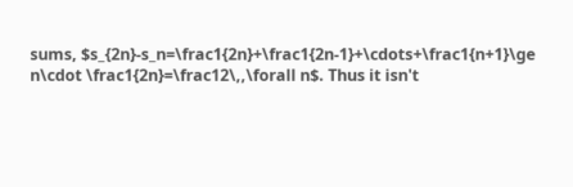sums, $s_{2n}-s_n=\frac1{2n}+\frac1{2n-1}+\cdots+\frac1{n+1}\ge n\cdot \frac1{2n}=\frac12\,,\forall n$. Thus it isn't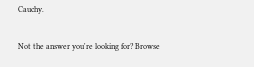Cauchy.


Not the answer you're looking for? Browse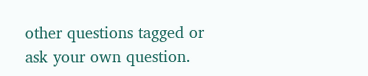other questions tagged or ask your own question.